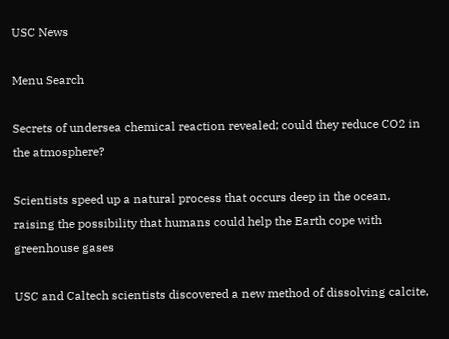USC News

Menu Search

Secrets of undersea chemical reaction revealed; could they reduce CO2 in the atmosphere?

Scientists speed up a natural process that occurs deep in the ocean, raising the possibility that humans could help the Earth cope with greenhouse gases

USC and Caltech scientists discovered a new method of dissolving calcite,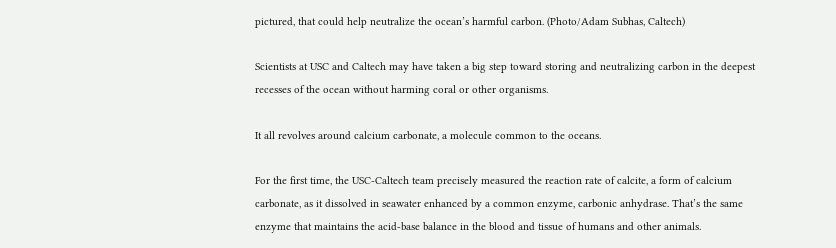pictured, that could help neutralize the ocean’s harmful carbon. (Photo/Adam Subhas, Caltech)

Scientists at USC and Caltech may have taken a big step toward storing and neutralizing carbon in the deepest recesses of the ocean without harming coral or other organisms.

It all revolves around calcium carbonate, a molecule common to the oceans.

For the first time, the USC-Caltech team precisely measured the reaction rate of calcite, a form of calcium carbonate, as it dissolved in seawater enhanced by a common enzyme, carbonic anhydrase. That’s the same enzyme that maintains the acid-base balance in the blood and tissue of humans and other animals.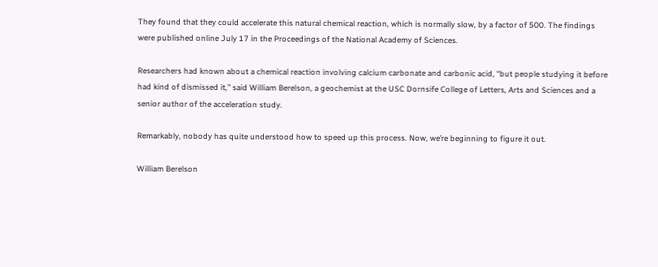They found that they could accelerate this natural chemical reaction, which is normally slow, by a factor of 500. The findings were published online July 17 in the Proceedings of the National Academy of Sciences.

Researchers had known about a chemical reaction involving calcium carbonate and carbonic acid, “but people studying it before had kind of dismissed it,” said William Berelson, a geochemist at the USC Dornsife College of Letters, Arts and Sciences and a senior author of the acceleration study.

Remarkably, nobody has quite understood how to speed up this process. Now, we’re beginning to figure it out.

William Berelson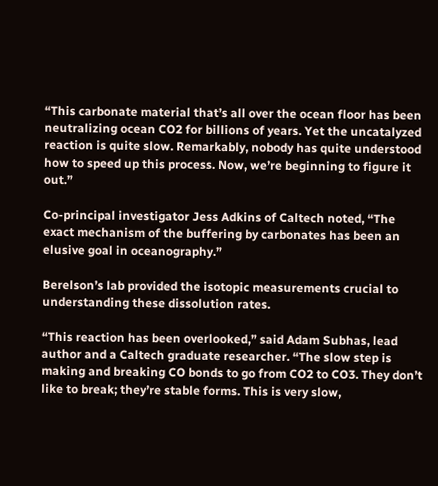“This carbonate material that’s all over the ocean floor has been neutralizing ocean CO2 for billions of years. Yet the uncatalyzed reaction is quite slow. Remarkably, nobody has quite understood how to speed up this process. Now, we’re beginning to figure it out.”

Co-principal investigator Jess Adkins of Caltech noted, “The exact mechanism of the buffering by carbonates has been an elusive goal in oceanography.”

Berelson’s lab provided the isotopic measurements crucial to understanding these dissolution rates.

“This reaction has been overlooked,” said Adam Subhas, lead author and a Caltech graduate researcher. “The slow step is making and breaking CO bonds to go from CO2 to CO3. They don’t like to break; they’re stable forms. This is very slow,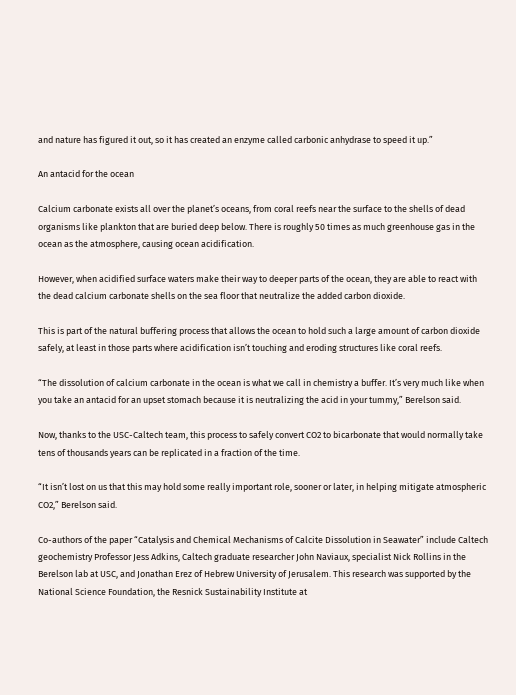and nature has figured it out, so it has created an enzyme called carbonic anhydrase to speed it up.”

An antacid for the ocean

Calcium carbonate exists all over the planet’s oceans, from coral reefs near the surface to the shells of dead organisms like plankton that are buried deep below. There is roughly 50 times as much greenhouse gas in the ocean as the atmosphere, causing ocean acidification.

However, when acidified surface waters make their way to deeper parts of the ocean, they are able to react with the dead calcium carbonate shells on the sea floor that neutralize the added carbon dioxide.

This is part of the natural buffering process that allows the ocean to hold such a large amount of carbon dioxide safely, at least in those parts where acidification isn’t touching and eroding structures like coral reefs.

“The dissolution of calcium carbonate in the ocean is what we call in chemistry a buffer. It’s very much like when you take an antacid for an upset stomach because it is neutralizing the acid in your tummy,” Berelson said.

Now, thanks to the USC-Caltech team, this process to safely convert CO2 to bicarbonate that would normally take tens of thousands years can be replicated in a fraction of the time.

“It isn’t lost on us that this may hold some really important role, sooner or later, in helping mitigate atmospheric CO2,” Berelson said.

Co-authors of the paper “Catalysis and Chemical Mechanisms of Calcite Dissolution in Seawater” include Caltech geochemistry Professor Jess Adkins, Caltech graduate researcher John Naviaux, specialist Nick Rollins in the Berelson lab at USC, and Jonathan Erez of Hebrew University of Jerusalem. This research was supported by the National Science Foundation, the Resnick Sustainability Institute at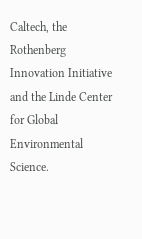Caltech, the Rothenberg Innovation Initiative and the Linde Center for Global Environmental Science.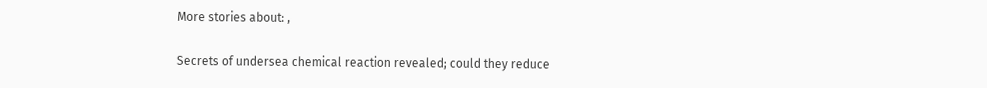More stories about: ,

Secrets of undersea chemical reaction revealed; could they reduce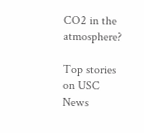CO2 in the atmosphere?

Top stories on USC News